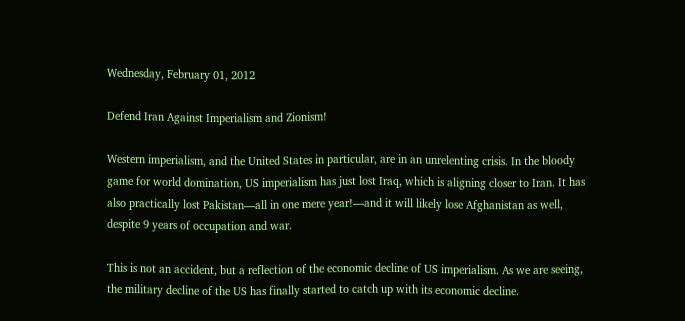Wednesday, February 01, 2012

Defend Iran Against Imperialism and Zionism!

Western imperialism, and the United States in particular, are in an unrelenting crisis. In the bloody game for world domination, US imperialism has just lost Iraq, which is aligning closer to Iran. It has also practically lost Pakistan—all in one mere year!—and it will likely lose Afghanistan as well, despite 9 years of occupation and war.

This is not an accident, but a reflection of the economic decline of US imperialism. As we are seeing, the military decline of the US has finally started to catch up with its economic decline.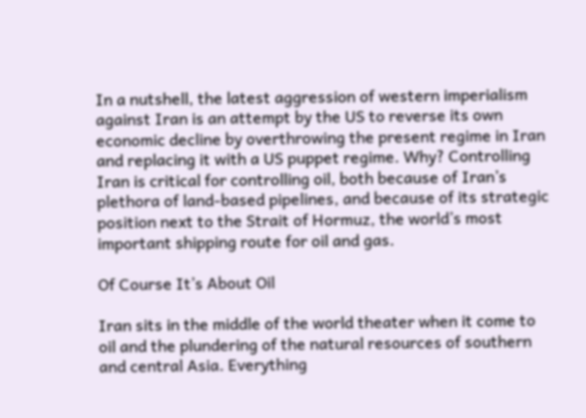In a nutshell, the latest aggression of western imperialism against Iran is an attempt by the US to reverse its own economic decline by overthrowing the present regime in Iran and replacing it with a US puppet regime. Why? Controlling Iran is critical for controlling oil, both because of Iran’s plethora of land-based pipelines, and because of its strategic position next to the Strait of Hormuz, the world’s most important shipping route for oil and gas.

Of Course It’s About Oil

Iran sits in the middle of the world theater when it come to oil and the plundering of the natural resources of southern and central Asia. Everything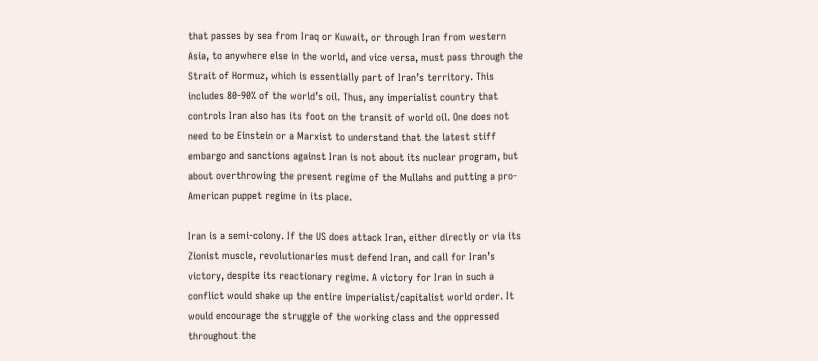that passes by sea from Iraq or Kuwait, or through Iran from western Asia, to anywhere else in the world, and vice versa, must pass through the Strait of Hormuz, which is essentially part of Iran’s territory. This includes 80-90% of the world’s oil. Thus, any imperialist country that controls Iran also has its foot on the transit of world oil. One does not need to be Einstein or a Marxist to understand that the latest stiff embargo and sanctions against Iran is not about its nuclear program, but about overthrowing the present regime of the Mullahs and putting a pro-American puppet regime in its place.

Iran is a semi-colony. If the US does attack Iran, either directly or via its Zionist muscle, revolutionaries must defend Iran, and call for Iran’s victory, despite its reactionary regime. A victory for Iran in such a conflict would shake up the entire imperialist/capitalist world order. It would encourage the struggle of the working class and the oppressed throughout the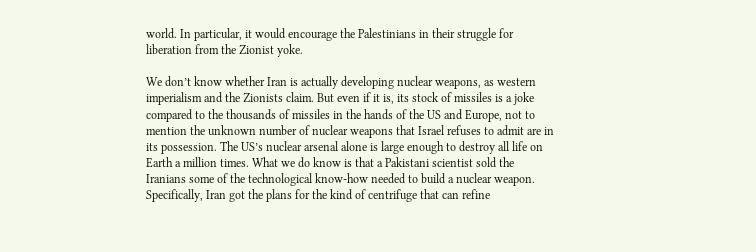world. In particular, it would encourage the Palestinians in their struggle for liberation from the Zionist yoke.

We don’t know whether Iran is actually developing nuclear weapons, as western imperialism and the Zionists claim. But even if it is, its stock of missiles is a joke compared to the thousands of missiles in the hands of the US and Europe, not to mention the unknown number of nuclear weapons that Israel refuses to admit are in its possession. The US’s nuclear arsenal alone is large enough to destroy all life on Earth a million times. What we do know is that a Pakistani scientist sold the Iranians some of the technological know-how needed to build a nuclear weapon. Specifically, Iran got the plans for the kind of centrifuge that can refine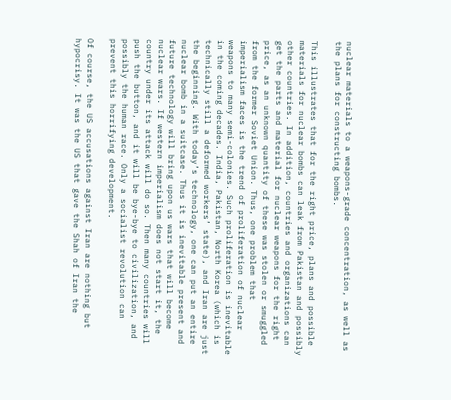nuclear materials to a weapons-grade concentration, as well as the plans for constructing bombs.

This illustrates that for the right price, plans and possible materials for nuclear bombs can leak from Pakistan and possibly other countries. In addition, countries and organizations can get the parts and material for nuclear weapons for the right price, as an unknown quantity of these was stolen or smuggled from the former Soviet Union. Thus, one problem that imperialism faces is the trend of proliferation of nuclear weapons to many semi-colonies. Such proliferation is inevitable in the coming decades. India, Pakistan, North Korea (which is technically still a deformed workers’ state), and Iran are just the beginning. With today’s technology, one can put an entire nuclear bomb in a suitcase. Thus it is inevitable present and future technology will bring upon us wars that will become nuclear wars. If western imperialism does not start it, the country under its attack will do so. Then many countries will push the button, and it will be bye-bye to civilization, and possibly the human race. Only a socialist revolution can prevent this horrifying development.

Of course, the US accusations against Iran are nothing but hypocrisy. It was the US that gave the Shah of Iran the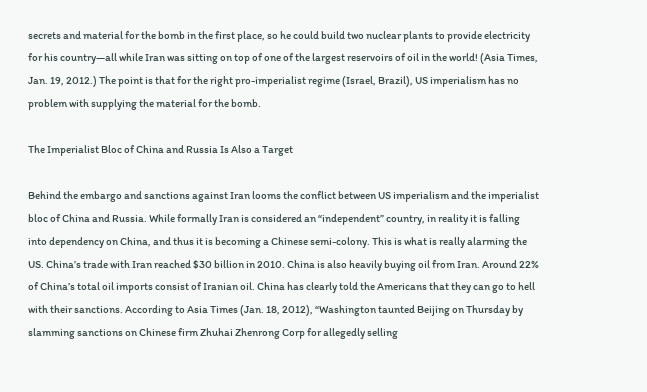secrets and material for the bomb in the first place, so he could build two nuclear plants to provide electricity for his country—all while Iran was sitting on top of one of the largest reservoirs of oil in the world! (Asia Times, Jan. 19, 2012.) The point is that for the right pro-imperialist regime (Israel, Brazil), US imperialism has no problem with supplying the material for the bomb.

The Imperialist Bloc of China and Russia Is Also a Target

Behind the embargo and sanctions against Iran looms the conflict between US imperialism and the imperialist bloc of China and Russia. While formally Iran is considered an “independent” country, in reality it is falling into dependency on China, and thus it is becoming a Chinese semi-colony. This is what is really alarming the US. China’s trade with Iran reached $30 billion in 2010. China is also heavily buying oil from Iran. Around 22% of China’s total oil imports consist of Iranian oil. China has clearly told the Americans that they can go to hell with their sanctions. According to Asia Times (Jan. 18, 2012), “Washington taunted Beijing on Thursday by slamming sanctions on Chinese firm Zhuhai Zhenrong Corp for allegedly selling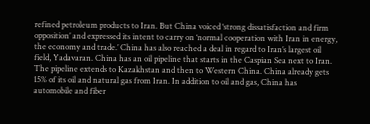refined petroleum products to Iran. But China voiced ‘strong dissatisfaction and firm opposition’ and expressed its intent to carry on ‘normal cooperation with Iran in energy, the economy and trade.’ China has also reached a deal in regard to Iran’s largest oil field, Yadavaran. China has an oil pipeline that starts in the Caspian Sea next to Iran. The pipeline extends to Kazakhstan and then to Western China. China already gets 15% of its oil and natural gas from Iran. In addition to oil and gas, China has automobile and fiber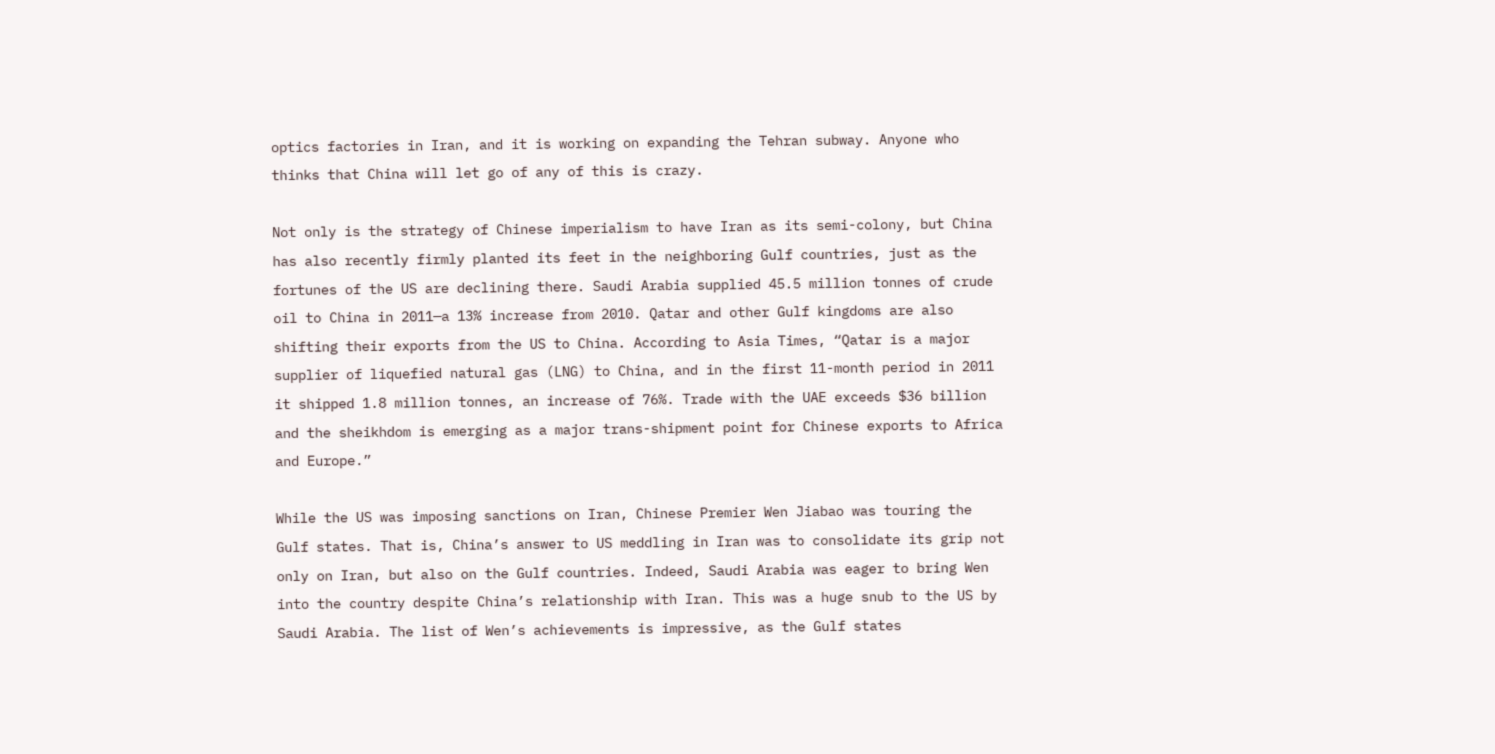optics factories in Iran, and it is working on expanding the Tehran subway. Anyone who thinks that China will let go of any of this is crazy.

Not only is the strategy of Chinese imperialism to have Iran as its semi-colony, but China has also recently firmly planted its feet in the neighboring Gulf countries, just as the fortunes of the US are declining there. Saudi Arabia supplied 45.5 million tonnes of crude oil to China in 2011—a 13% increase from 2010. Qatar and other Gulf kingdoms are also shifting their exports from the US to China. According to Asia Times, “Qatar is a major supplier of liquefied natural gas (LNG) to China, and in the first 11-month period in 2011 it shipped 1.8 million tonnes, an increase of 76%. Trade with the UAE exceeds $36 billion and the sheikhdom is emerging as a major trans-shipment point for Chinese exports to Africa and Europe.”

While the US was imposing sanctions on Iran, Chinese Premier Wen Jiabao was touring the Gulf states. That is, China’s answer to US meddling in Iran was to consolidate its grip not only on Iran, but also on the Gulf countries. Indeed, Saudi Arabia was eager to bring Wen into the country despite China’s relationship with Iran. This was a huge snub to the US by Saudi Arabia. The list of Wen’s achievements is impressive, as the Gulf states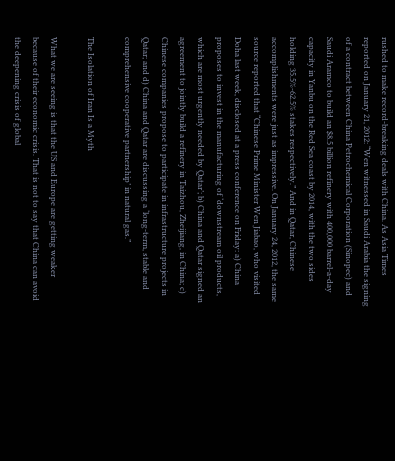rushed to make record-breaking deals with China. As Asia Times reported on January 21, 2012: “Wen witnessed in Saudi Arabia the signing of a contract between China Petrochemical Corporation (Sinopec) and Saudi Aramco to build an $8.5 billion refinery with 400,000 barrel-a-day capacity in Yanbu on the Red Sea coast by 2014, with the two sides holding 35.5%-62.5% stakes respectively.” And in Qatar, Chinese accomplishments were just as impressive. On January 24, 2012, the same source reported that “Chinese Prime Minister Wen Jiabao, who visited Doha last week, disclosed at a press conference on Friday: a) China proposes to invest in the manufacturing of ‘downstream oil products, which are most urgently needed by Qatar’; b) China and Qatar signed an agreement to jointly build a refinery in Taizhou, Zheijiang, in China; c) Chinese companies propose to participate in infrastructure projects in Qatar; and d) China and Qatar are discussing a ‘long-term, stable and comprehensive cooperative partnership’ in natural gas.”

The Isolation of Iran Is a Myth

What we are seeing is that the US and Europe are getting weaker because of their economic crisis. That is not to say that China can avoid the deepening crisis of global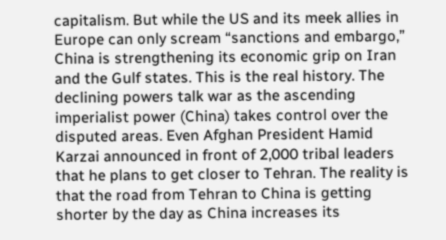capitalism. But while the US and its meek allies in Europe can only scream “sanctions and embargo,” China is strengthening its economic grip on Iran and the Gulf states. This is the real history. The declining powers talk war as the ascending imperialist power (China) takes control over the disputed areas. Even Afghan President Hamid Karzai announced in front of 2,000 tribal leaders that he plans to get closer to Tehran. The reality is that the road from Tehran to China is getting shorter by the day as China increases its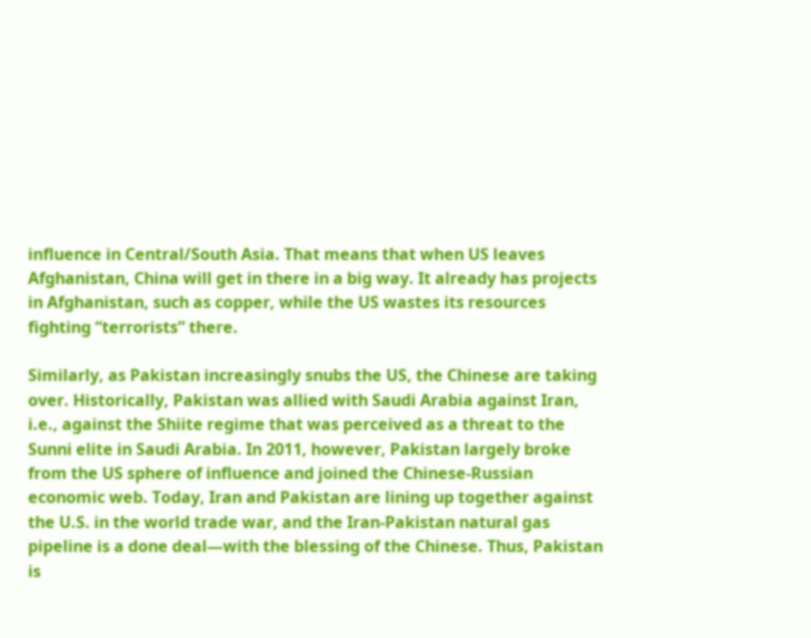influence in Central/South Asia. That means that when US leaves Afghanistan, China will get in there in a big way. It already has projects in Afghanistan, such as copper, while the US wastes its resources fighting “terrorists” there.

Similarly, as Pakistan increasingly snubs the US, the Chinese are taking over. Historically, Pakistan was allied with Saudi Arabia against Iran, i.e., against the Shiite regime that was perceived as a threat to the Sunni elite in Saudi Arabia. In 2011, however, Pakistan largely broke from the US sphere of influence and joined the Chinese-Russian economic web. Today, Iran and Pakistan are lining up together against the U.S. in the world trade war, and the Iran-Pakistan natural gas pipeline is a done deal—with the blessing of the Chinese. Thus, Pakistan is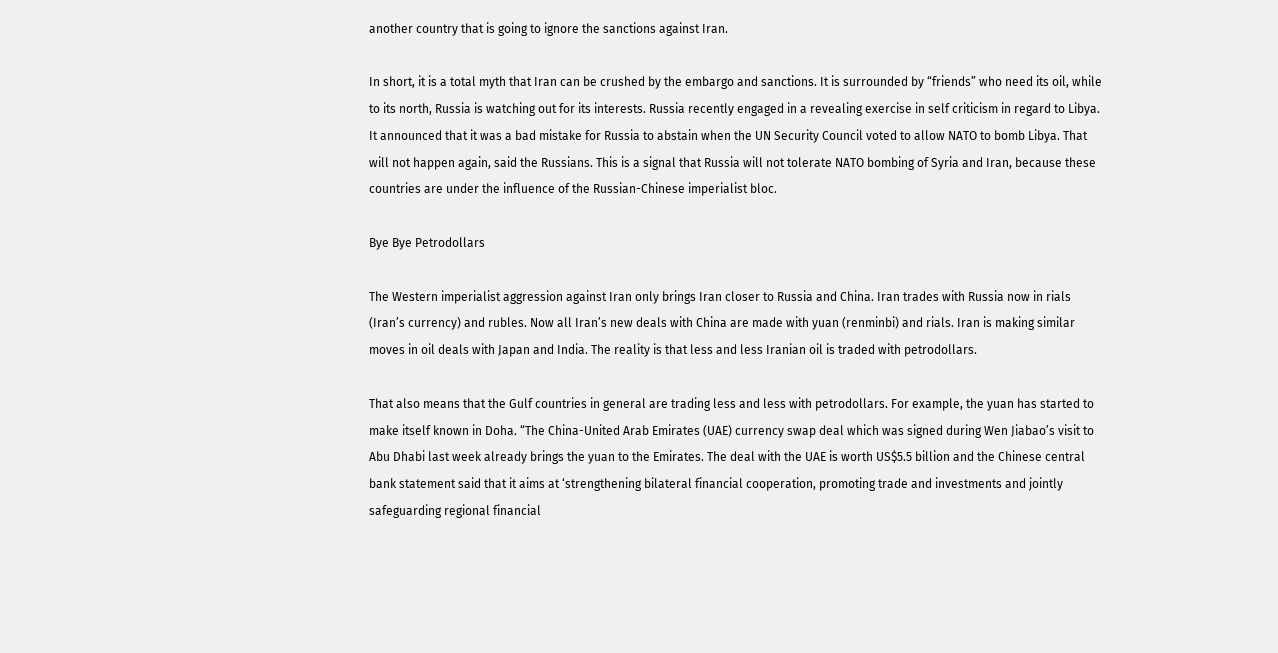another country that is going to ignore the sanctions against Iran.

In short, it is a total myth that Iran can be crushed by the embargo and sanctions. It is surrounded by “friends” who need its oil, while to its north, Russia is watching out for its interests. Russia recently engaged in a revealing exercise in self criticism in regard to Libya. It announced that it was a bad mistake for Russia to abstain when the UN Security Council voted to allow NATO to bomb Libya. That will not happen again, said the Russians. This is a signal that Russia will not tolerate NATO bombing of Syria and Iran, because these countries are under the influence of the Russian-Chinese imperialist bloc.

Bye Bye Petrodollars

The Western imperialist aggression against Iran only brings Iran closer to Russia and China. Iran trades with Russia now in rials (Iran’s currency) and rubles. Now all Iran’s new deals with China are made with yuan (renminbi) and rials. Iran is making similar moves in oil deals with Japan and India. The reality is that less and less Iranian oil is traded with petrodollars.

That also means that the Gulf countries in general are trading less and less with petrodollars. For example, the yuan has started to make itself known in Doha. “The China-United Arab Emirates (UAE) currency swap deal which was signed during Wen Jiabao’s visit to Abu Dhabi last week already brings the yuan to the Emirates. The deal with the UAE is worth US$5.5 billion and the Chinese central bank statement said that it aims at ‘strengthening bilateral financial cooperation, promoting trade and investments and jointly safeguarding regional financial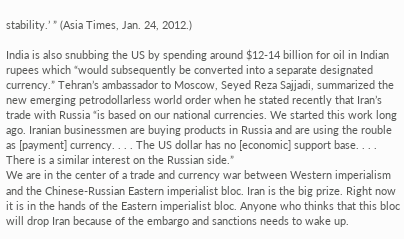stability.’ ” (Asia Times, Jan. 24, 2012.)

India is also snubbing the US by spending around $12-14 billion for oil in Indian rupees which “would subsequently be converted into a separate designated currency.” Tehran’s ambassador to Moscow, Seyed Reza Sajjadi, summarized the new emerging petrodollarless world order when he stated recently that Iran’s trade with Russia “is based on our national currencies. We started this work long ago. Iranian businessmen are buying products in Russia and are using the rouble as [payment] currency. . . . The US dollar has no [economic] support base. . . . There is a similar interest on the Russian side.”
We are in the center of a trade and currency war between Western imperialism and the Chinese-Russian Eastern imperialist bloc. Iran is the big prize. Right now it is in the hands of the Eastern imperialist bloc. Anyone who thinks that this bloc will drop Iran because of the embargo and sanctions needs to wake up.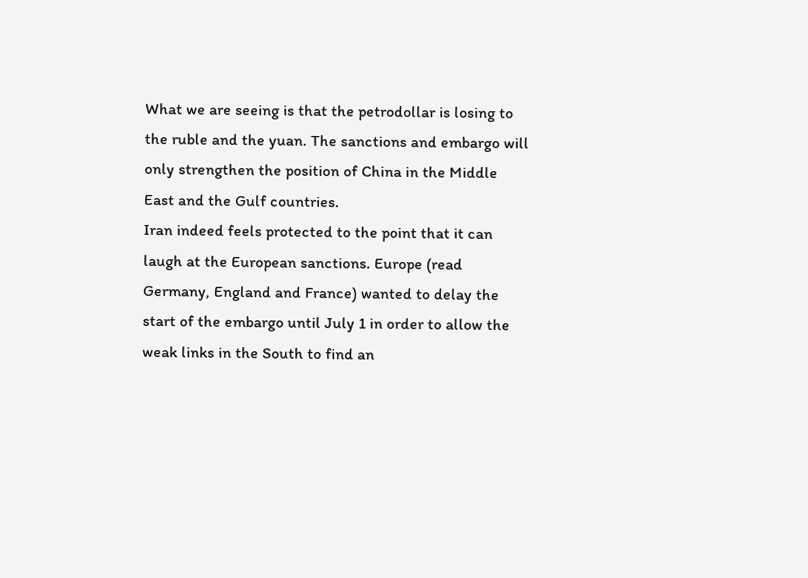What we are seeing is that the petrodollar is losing to the ruble and the yuan. The sanctions and embargo will only strengthen the position of China in the Middle East and the Gulf countries.
Iran indeed feels protected to the point that it can laugh at the European sanctions. Europe (read Germany, England and France) wanted to delay the start of the embargo until July 1 in order to allow the weak links in the South to find an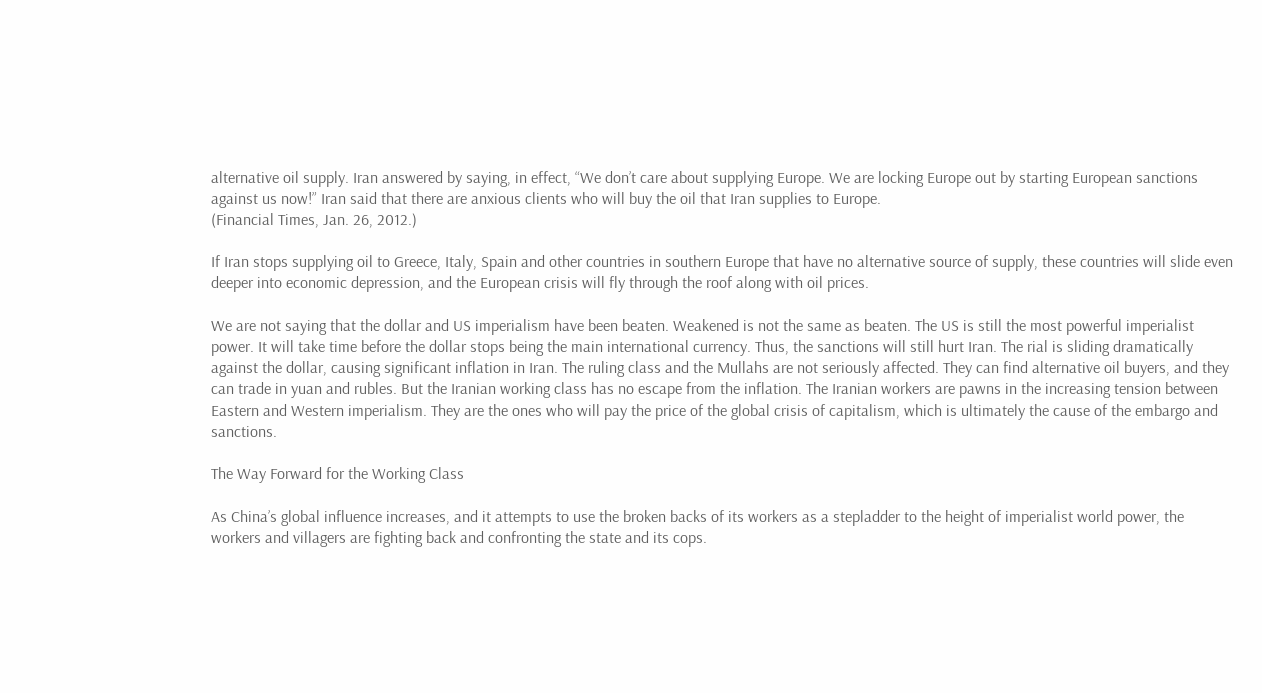alternative oil supply. Iran answered by saying, in effect, “We don’t care about supplying Europe. We are locking Europe out by starting European sanctions against us now!” Iran said that there are anxious clients who will buy the oil that Iran supplies to Europe.
(Financial Times, Jan. 26, 2012.)

If Iran stops supplying oil to Greece, Italy, Spain and other countries in southern Europe that have no alternative source of supply, these countries will slide even deeper into economic depression, and the European crisis will fly through the roof along with oil prices.

We are not saying that the dollar and US imperialism have been beaten. Weakened is not the same as beaten. The US is still the most powerful imperialist power. It will take time before the dollar stops being the main international currency. Thus, the sanctions will still hurt Iran. The rial is sliding dramatically against the dollar, causing significant inflation in Iran. The ruling class and the Mullahs are not seriously affected. They can find alternative oil buyers, and they can trade in yuan and rubles. But the Iranian working class has no escape from the inflation. The Iranian workers are pawns in the increasing tension between Eastern and Western imperialism. They are the ones who will pay the price of the global crisis of capitalism, which is ultimately the cause of the embargo and sanctions.

The Way Forward for the Working Class

As China’s global influence increases, and it attempts to use the broken backs of its workers as a stepladder to the height of imperialist world power, the workers and villagers are fighting back and confronting the state and its cops.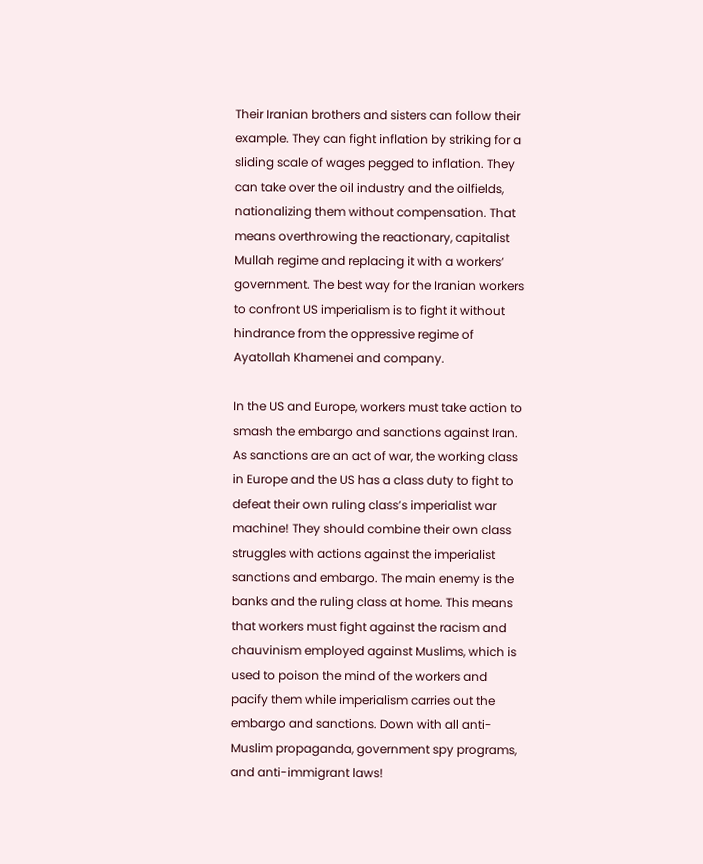Their Iranian brothers and sisters can follow their example. They can fight inflation by striking for a sliding scale of wages pegged to inflation. They can take over the oil industry and the oilfields, nationalizing them without compensation. That means overthrowing the reactionary, capitalist Mullah regime and replacing it with a workers’ government. The best way for the Iranian workers to confront US imperialism is to fight it without hindrance from the oppressive regime of Ayatollah Khamenei and company.

In the US and Europe, workers must take action to smash the embargo and sanctions against Iran. As sanctions are an act of war, the working class in Europe and the US has a class duty to fight to defeat their own ruling class’s imperialist war machine! They should combine their own class struggles with actions against the imperialist sanctions and embargo. The main enemy is the banks and the ruling class at home. This means that workers must fight against the racism and chauvinism employed against Muslims, which is used to poison the mind of the workers and pacify them while imperialism carries out the embargo and sanctions. Down with all anti-Muslim propaganda, government spy programs, and anti-immigrant laws!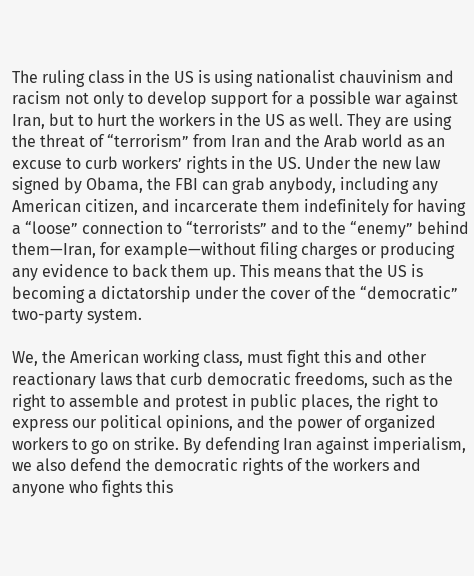The ruling class in the US is using nationalist chauvinism and racism not only to develop support for a possible war against Iran, but to hurt the workers in the US as well. They are using the threat of “terrorism” from Iran and the Arab world as an excuse to curb workers’ rights in the US. Under the new law signed by Obama, the FBI can grab anybody, including any American citizen, and incarcerate them indefinitely for having a “loose” connection to “terrorists” and to the “enemy” behind them—Iran, for example—without filing charges or producing any evidence to back them up. This means that the US is becoming a dictatorship under the cover of the “democratic” two-party system.

We, the American working class, must fight this and other reactionary laws that curb democratic freedoms, such as the right to assemble and protest in public places, the right to express our political opinions, and the power of organized workers to go on strike. By defending Iran against imperialism, we also defend the democratic rights of the workers and anyone who fights this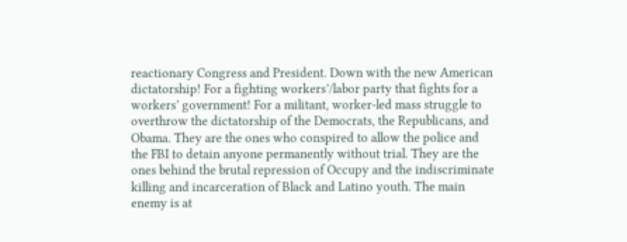reactionary Congress and President. Down with the new American dictatorship! For a fighting workers’/labor party that fights for a workers’ government! For a militant, worker-led mass struggle to overthrow the dictatorship of the Democrats, the Republicans, and Obama. They are the ones who conspired to allow the police and the FBI to detain anyone permanently without trial. They are the ones behind the brutal repression of Occupy and the indiscriminate killing and incarceration of Black and Latino youth. The main enemy is at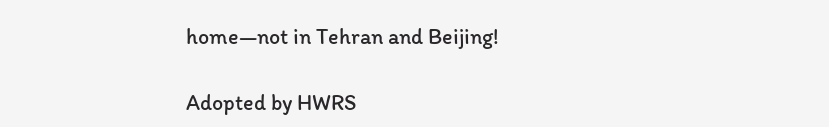home—not in Tehran and Beijing!

Adopted by HWRS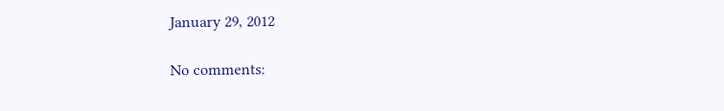January 29, 2012

No comments: